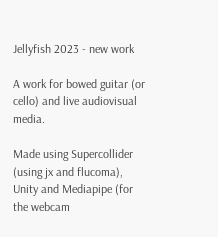Jellyfish 2023 - new work

A work for bowed guitar (or cello) and live audiovisual media.

Made using Supercollider (using jx and flucoma), Unity and Mediapipe (for the webcam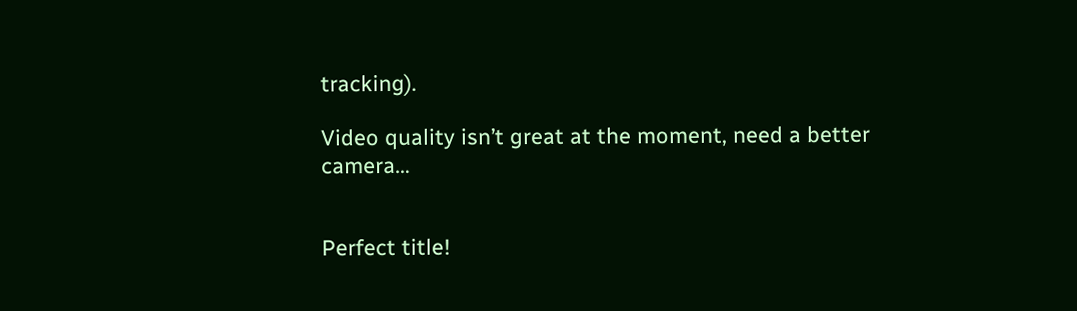tracking).

Video quality isn’t great at the moment, need a better camera…


Perfect title!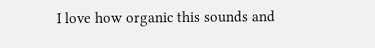I love how organic this sounds and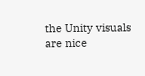the Unity visuals are nice